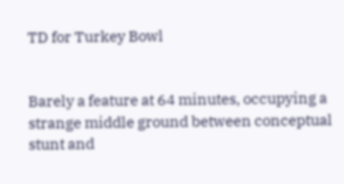TD for Turkey Bowl


Barely a feature at 64 minutes, occupying a strange middle ground between conceptual stunt and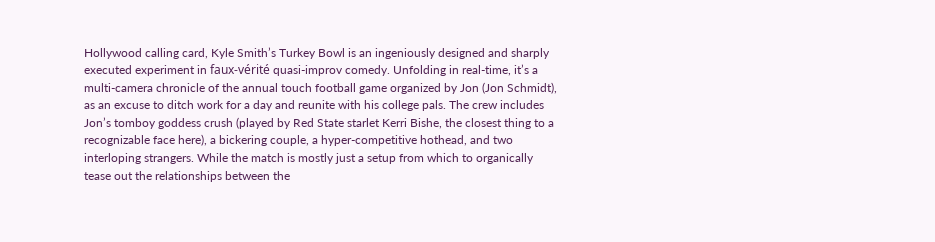Hollywood calling card, Kyle Smith’s Turkey Bowl is an ingeniously designed and sharply executed experiment in faux-vérité quasi-improv comedy. Unfolding in real-time, it’s a multi-camera chronicle of the annual touch football game organized by Jon (Jon Schmidt), as an excuse to ditch work for a day and reunite with his college pals. The crew includes Jon’s tomboy goddess crush (played by Red State starlet Kerri Bishe, the closest thing to a recognizable face here), a bickering couple, a hyper-competitive hothead, and two interloping strangers. While the match is mostly just a setup from which to organically tease out the relationships between the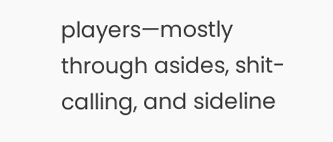players—mostly through asides, shit-calling, and sideline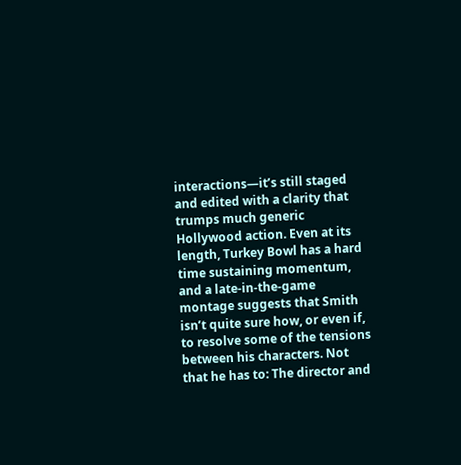interactions—it’s still staged and edited with a clarity that trumps much generic Hollywood action. Even at its length, Turkey Bowl has a hard time sustaining momentum, and a late-in-the-game montage suggests that Smith isn’t quite sure how, or even if, to resolve some of the tensions between his characters. Not that he has to: The director and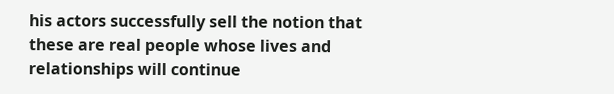his actors successfully sell the notion that these are real people whose lives and relationships will continue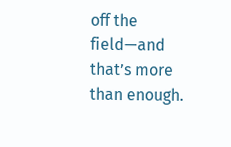off the field—and that’s more than enough.